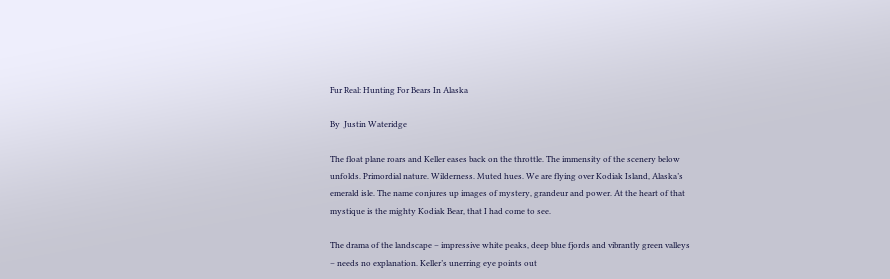Fur Real: Hunting For Bears In Alaska

By  Justin Wateridge

The float plane roars and Keller eases back on the throttle. The immensity of the scenery below unfolds. Primordial nature. Wilderness. Muted hues. We are flying over Kodiak Island, Alaska’s emerald isle. The name conjures up images of mystery, grandeur and power. At the heart of that mystique is the mighty Kodiak Bear, that I had come to see.

The drama of the landscape – impressive white peaks, deep blue fjords and vibrantly green valleys – needs no explanation. Keller’s unerring eye points out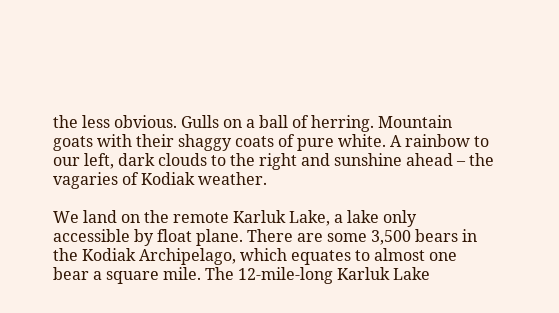the less obvious. Gulls on a ball of herring. Mountain goats with their shaggy coats of pure white. A rainbow to our left, dark clouds to the right and sunshine ahead – the vagaries of Kodiak weather.

We land on the remote Karluk Lake, a lake only accessible by float plane. There are some 3,500 bears in the Kodiak Archipelago, which equates to almost one bear a square mile. The 12-mile-long Karluk Lake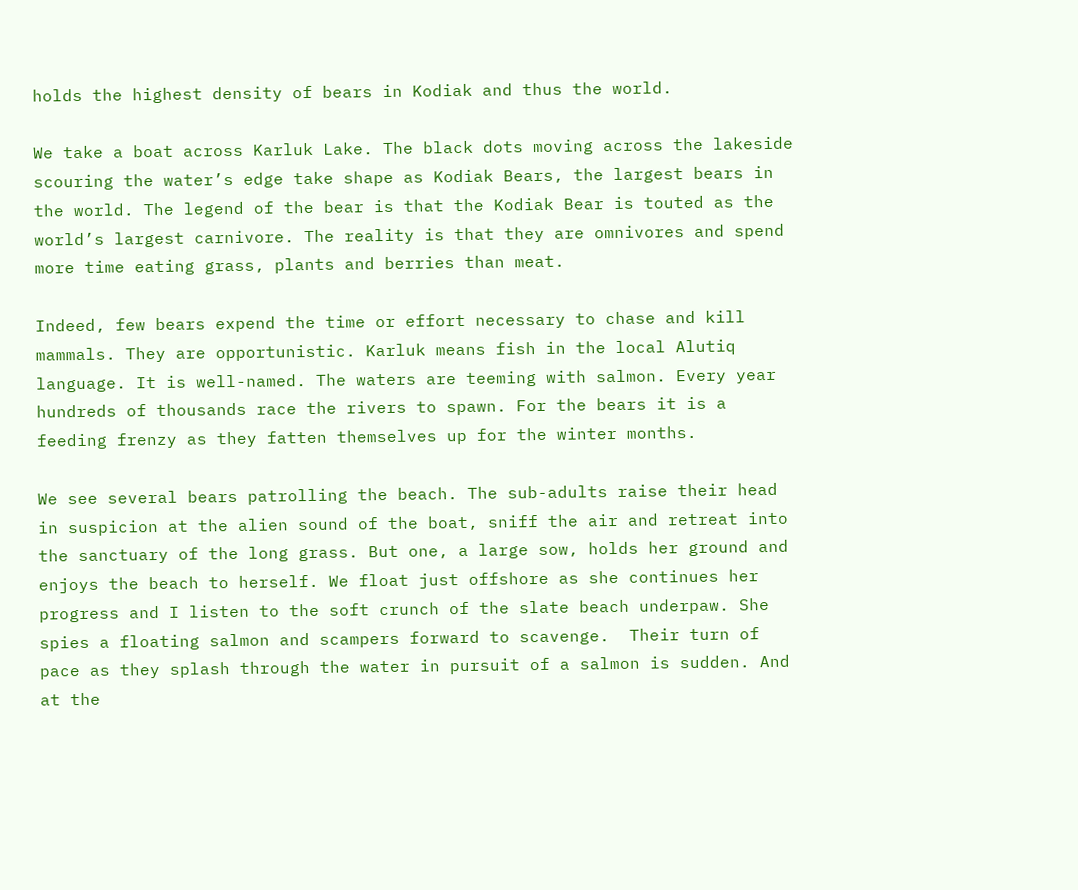holds the highest density of bears in Kodiak and thus the world.

We take a boat across Karluk Lake. The black dots moving across the lakeside scouring the water’s edge take shape as Kodiak Bears, the largest bears in the world. The legend of the bear is that the Kodiak Bear is touted as the world’s largest carnivore. The reality is that they are omnivores and spend more time eating grass, plants and berries than meat.

Indeed, few bears expend the time or effort necessary to chase and kill mammals. They are opportunistic. Karluk means fish in the local Alutiq language. It is well-named. The waters are teeming with salmon. Every year hundreds of thousands race the rivers to spawn. For the bears it is a feeding frenzy as they fatten themselves up for the winter months.

We see several bears patrolling the beach. The sub-adults raise their head in suspicion at the alien sound of the boat, sniff the air and retreat into the sanctuary of the long grass. But one, a large sow, holds her ground and enjoys the beach to herself. We float just offshore as she continues her progress and I listen to the soft crunch of the slate beach underpaw. She spies a floating salmon and scampers forward to scavenge.  Their turn of pace as they splash through the water in pursuit of a salmon is sudden. And at the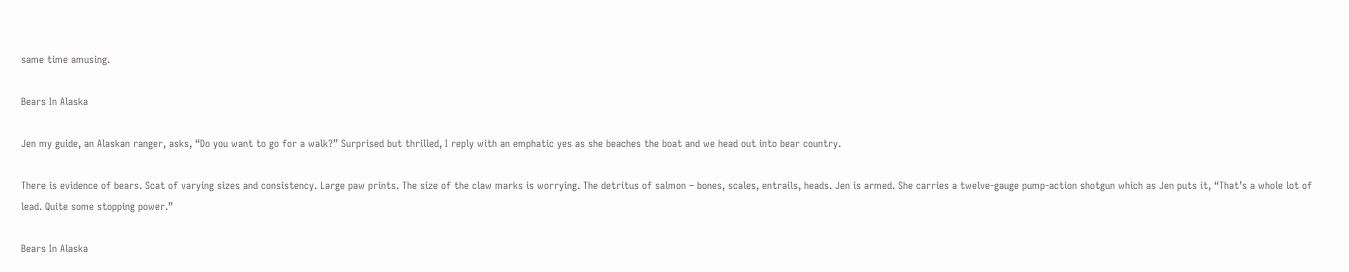same time amusing.

Bears In Alaska

Jen my guide, an Alaskan ranger, asks, “Do you want to go for a walk?” Surprised but thrilled, I reply with an emphatic yes as she beaches the boat and we head out into bear country.

There is evidence of bears. Scat of varying sizes and consistency. Large paw prints. The size of the claw marks is worrying. The detritus of salmon – bones, scales, entrails, heads. Jen is armed. She carries a twelve-gauge pump-action shotgun which as Jen puts it, “That’s a whole lot of lead. Quite some stopping power.”

Bears In Alaska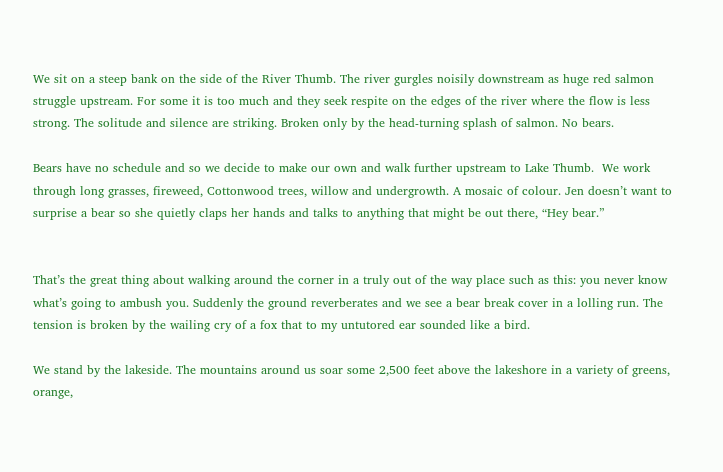We sit on a steep bank on the side of the River Thumb. The river gurgles noisily downstream as huge red salmon struggle upstream. For some it is too much and they seek respite on the edges of the river where the flow is less strong. The solitude and silence are striking. Broken only by the head-turning splash of salmon. No bears.

Bears have no schedule and so we decide to make our own and walk further upstream to Lake Thumb.  We work through long grasses, fireweed, Cottonwood trees, willow and undergrowth. A mosaic of colour. Jen doesn’t want to surprise a bear so she quietly claps her hands and talks to anything that might be out there, “Hey bear.”


That’s the great thing about walking around the corner in a truly out of the way place such as this: you never know what’s going to ambush you. Suddenly the ground reverberates and we see a bear break cover in a lolling run. The tension is broken by the wailing cry of a fox that to my untutored ear sounded like a bird.

We stand by the lakeside. The mountains around us soar some 2,500 feet above the lakeshore in a variety of greens, orange,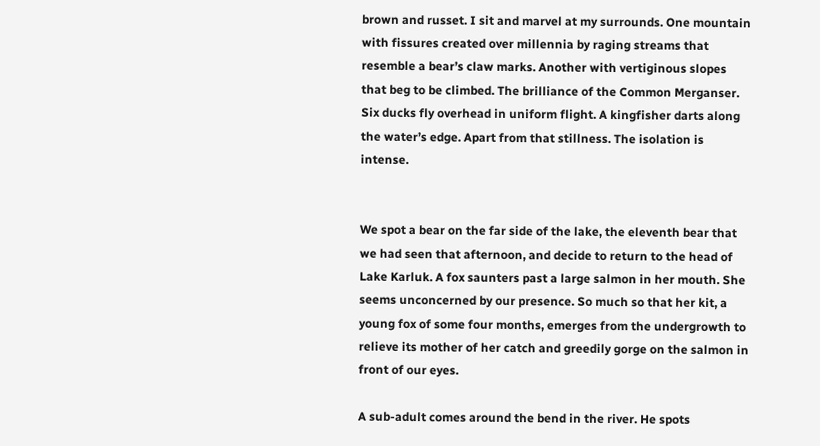brown and russet. I sit and marvel at my surrounds. One mountain with fissures created over millennia by raging streams that resemble a bear’s claw marks. Another with vertiginous slopes that beg to be climbed. The brilliance of the Common Merganser. Six ducks fly overhead in uniform flight. A kingfisher darts along the water’s edge. Apart from that stillness. The isolation is intense.


We spot a bear on the far side of the lake, the eleventh bear that we had seen that afternoon, and decide to return to the head of Lake Karluk. A fox saunters past a large salmon in her mouth. She seems unconcerned by our presence. So much so that her kit, a young fox of some four months, emerges from the undergrowth to relieve its mother of her catch and greedily gorge on the salmon in front of our eyes.

A sub-adult comes around the bend in the river. He spots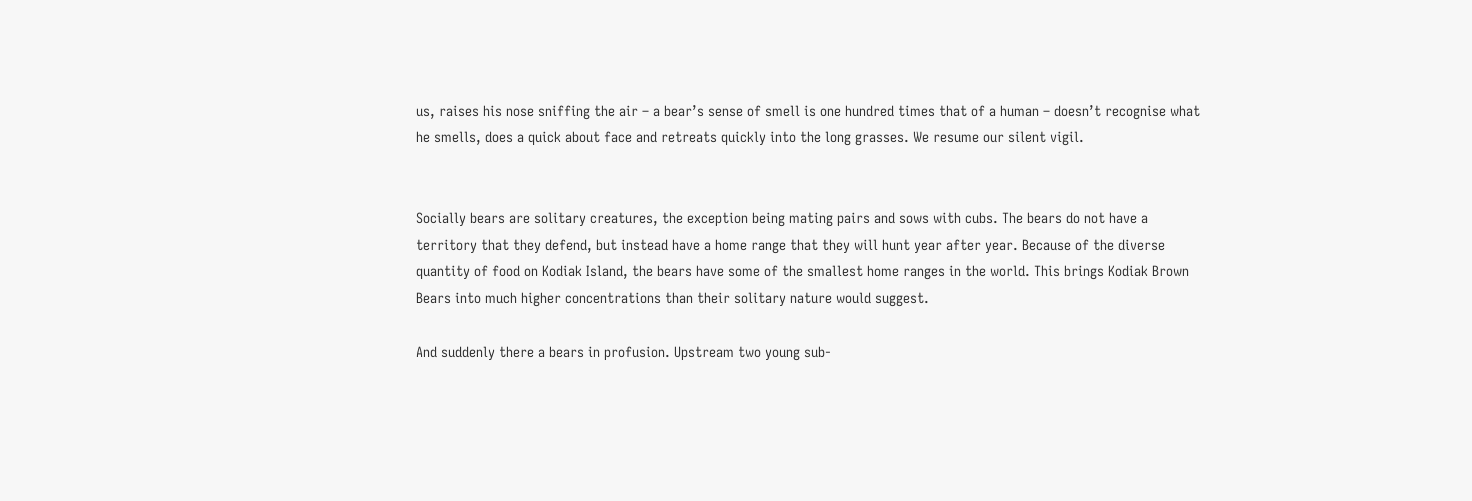us, raises his nose sniffing the air – a bear’s sense of smell is one hundred times that of a human – doesn’t recognise what he smells, does a quick about face and retreats quickly into the long grasses. We resume our silent vigil.


Socially bears are solitary creatures, the exception being mating pairs and sows with cubs. The bears do not have a territory that they defend, but instead have a home range that they will hunt year after year. Because of the diverse quantity of food on Kodiak Island, the bears have some of the smallest home ranges in the world. This brings Kodiak Brown Bears into much higher concentrations than their solitary nature would suggest.

And suddenly there a bears in profusion. Upstream two young sub-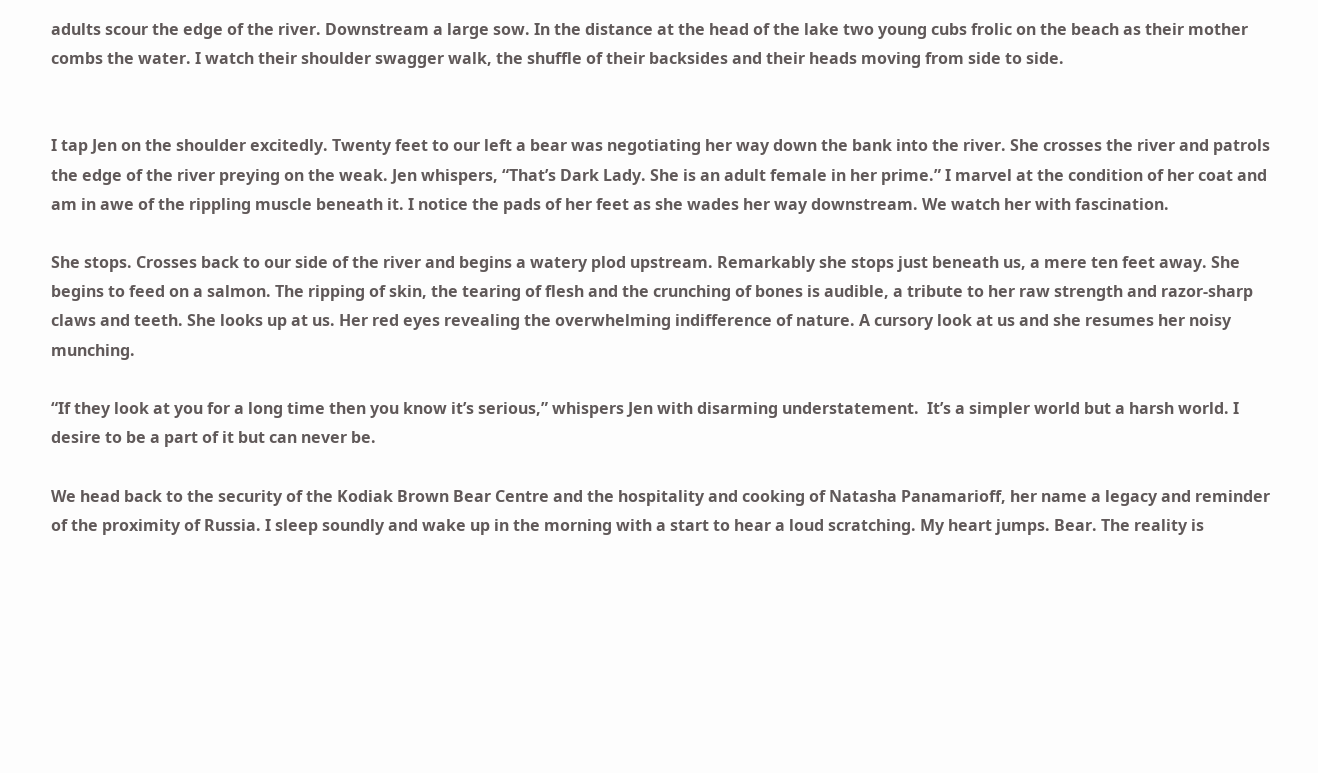adults scour the edge of the river. Downstream a large sow. In the distance at the head of the lake two young cubs frolic on the beach as their mother combs the water. I watch their shoulder swagger walk, the shuffle of their backsides and their heads moving from side to side.


I tap Jen on the shoulder excitedly. Twenty feet to our left a bear was negotiating her way down the bank into the river. She crosses the river and patrols the edge of the river preying on the weak. Jen whispers, “That’s Dark Lady. She is an adult female in her prime.” I marvel at the condition of her coat and am in awe of the rippling muscle beneath it. I notice the pads of her feet as she wades her way downstream. We watch her with fascination.

She stops. Crosses back to our side of the river and begins a watery plod upstream. Remarkably she stops just beneath us, a mere ten feet away. She begins to feed on a salmon. The ripping of skin, the tearing of flesh and the crunching of bones is audible, a tribute to her raw strength and razor-sharp claws and teeth. She looks up at us. Her red eyes revealing the overwhelming indifference of nature. A cursory look at us and she resumes her noisy munching.

“If they look at you for a long time then you know it’s serious,” whispers Jen with disarming understatement.  It’s a simpler world but a harsh world. I desire to be a part of it but can never be.

We head back to the security of the Kodiak Brown Bear Centre and the hospitality and cooking of Natasha Panamarioff, her name a legacy and reminder of the proximity of Russia. I sleep soundly and wake up in the morning with a start to hear a loud scratching. My heart jumps. Bear. The reality is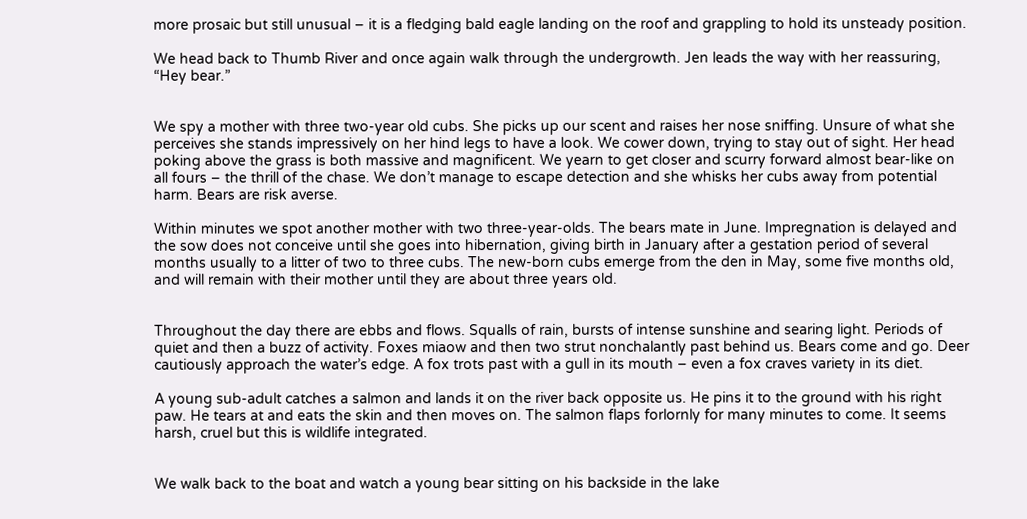more prosaic but still unusual – it is a fledging bald eagle landing on the roof and grappling to hold its unsteady position.

We head back to Thumb River and once again walk through the undergrowth. Jen leads the way with her reassuring, “Hey bear.”


We spy a mother with three two-year old cubs. She picks up our scent and raises her nose sniffing. Unsure of what she perceives she stands impressively on her hind legs to have a look. We cower down, trying to stay out of sight. Her head poking above the grass is both massive and magnificent. We yearn to get closer and scurry forward almost bear-like on all fours – the thrill of the chase. We don’t manage to escape detection and she whisks her cubs away from potential harm. Bears are risk averse.

Within minutes we spot another mother with two three-year-olds. The bears mate in June. Impregnation is delayed and the sow does not conceive until she goes into hibernation, giving birth in January after a gestation period of several months usually to a litter of two to three cubs. The new-born cubs emerge from the den in May, some five months old, and will remain with their mother until they are about three years old.


Throughout the day there are ebbs and flows. Squalls of rain, bursts of intense sunshine and searing light. Periods of quiet and then a buzz of activity. Foxes miaow and then two strut nonchalantly past behind us. Bears come and go. Deer cautiously approach the water’s edge. A fox trots past with a gull in its mouth – even a fox craves variety in its diet.

A young sub-adult catches a salmon and lands it on the river back opposite us. He pins it to the ground with his right paw. He tears at and eats the skin and then moves on. The salmon flaps forlornly for many minutes to come. It seems harsh, cruel but this is wildlife integrated.


We walk back to the boat and watch a young bear sitting on his backside in the lake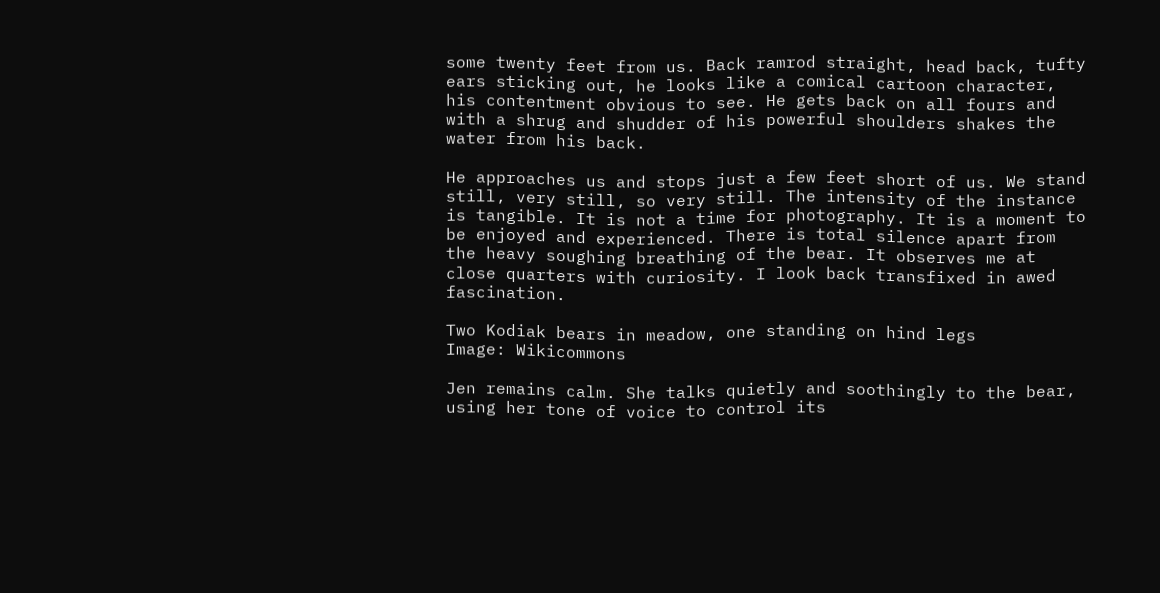some twenty feet from us. Back ramrod straight, head back, tufty ears sticking out, he looks like a comical cartoon character, his contentment obvious to see. He gets back on all fours and with a shrug and shudder of his powerful shoulders shakes the water from his back.

He approaches us and stops just a few feet short of us. We stand still, very still, so very still. The intensity of the instance is tangible. It is not a time for photography. It is a moment to be enjoyed and experienced. There is total silence apart from the heavy soughing breathing of the bear. It observes me at close quarters with curiosity. I look back transfixed in awed fascination.

Two Kodiak bears in meadow, one standing on hind legs
Image: Wikicommons

Jen remains calm. She talks quietly and soothingly to the bear, using her tone of voice to control its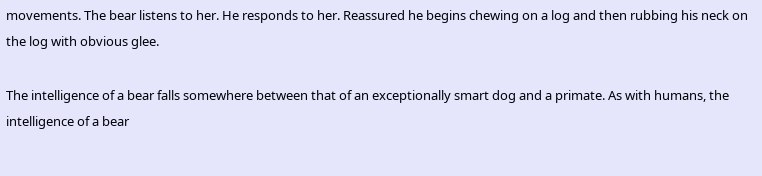movements. The bear listens to her. He responds to her. Reassured he begins chewing on a log and then rubbing his neck on the log with obvious glee.

The intelligence of a bear falls somewhere between that of an exceptionally smart dog and a primate. As with humans, the intelligence of a bear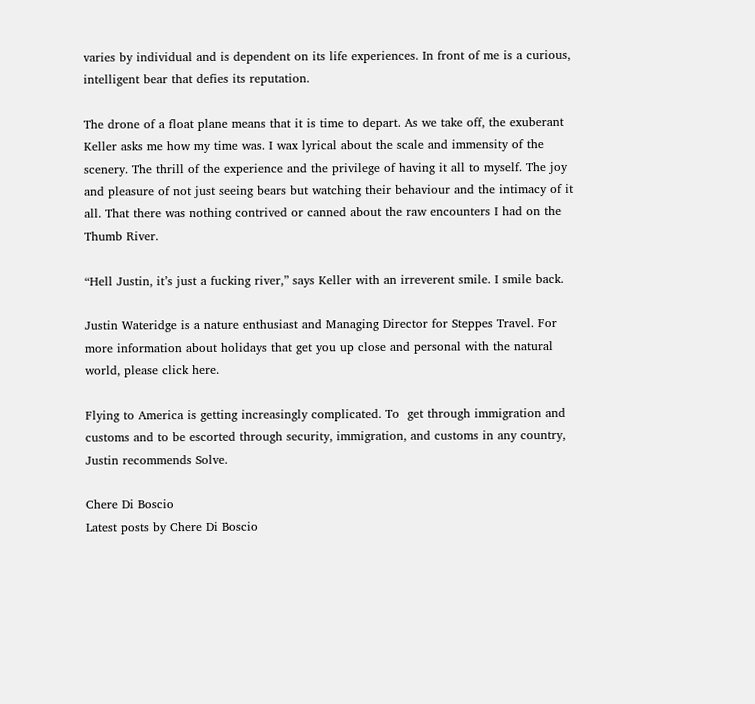varies by individual and is dependent on its life experiences. In front of me is a curious, intelligent bear that defies its reputation.

The drone of a float plane means that it is time to depart. As we take off, the exuberant Keller asks me how my time was. I wax lyrical about the scale and immensity of the scenery. The thrill of the experience and the privilege of having it all to myself. The joy and pleasure of not just seeing bears but watching their behaviour and the intimacy of it all. That there was nothing contrived or canned about the raw encounters I had on the Thumb River.

“Hell Justin, it’s just a fucking river,” says Keller with an irreverent smile. I smile back.

Justin Wateridge is a nature enthusiast and Managing Director for Steppes Travel. For more information about holidays that get you up close and personal with the natural world, please click here.

Flying to America is getting increasingly complicated. To  get through immigration and customs and to be escorted through security, immigration, and customs in any country, Justin recommends Solve.

Chere Di Boscio
Latest posts by Chere Di Boscio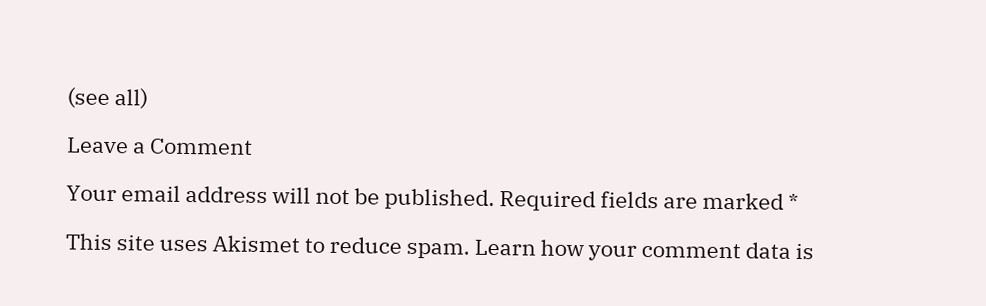(see all)

Leave a Comment

Your email address will not be published. Required fields are marked *

This site uses Akismet to reduce spam. Learn how your comment data is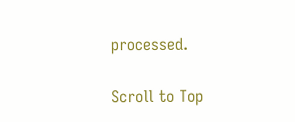processed.

Scroll to Top